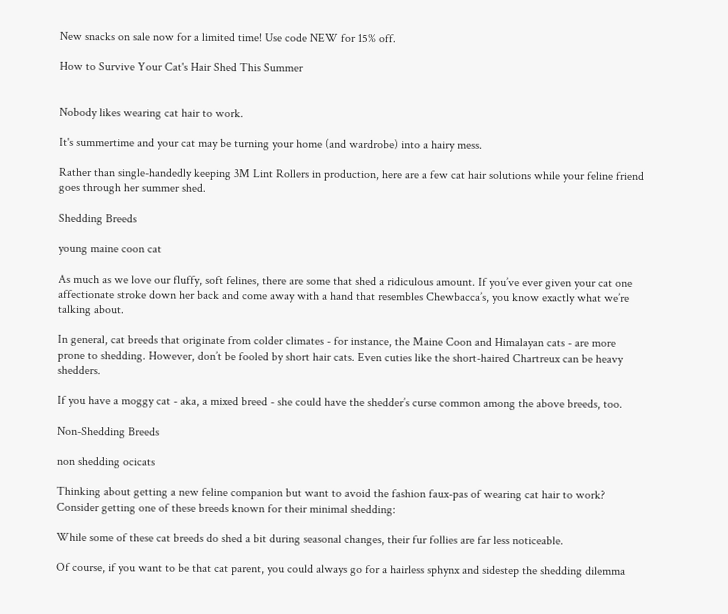New snacks on sale now for a limited time! Use code NEW for 15% off.

How to Survive Your Cat's Hair Shed This Summer


Nobody likes wearing cat hair to work.

It's summertime and your cat may be turning your home (and wardrobe) into a hairy mess.

Rather than single-handedly keeping 3M Lint Rollers in production, here are a few cat hair solutions while your feline friend goes through her summer shed.

Shedding Breeds

young maine coon cat

As much as we love our fluffy, soft felines, there are some that shed a ridiculous amount. If you’ve ever given your cat one affectionate stroke down her back and come away with a hand that resembles Chewbacca’s, you know exactly what we’re talking about.

In general, cat breeds that originate from colder climates - for instance, the Maine Coon and Himalayan cats - are more prone to shedding. However, don’t be fooled by short hair cats. Even cuties like the short-haired Chartreux can be heavy shedders.

If you have a moggy cat - aka, a mixed breed - she could have the shedder’s curse common among the above breeds, too.

Non-Shedding Breeds

non shedding ocicats

Thinking about getting a new feline companion but want to avoid the fashion faux-pas of wearing cat hair to work? Consider getting one of these breeds known for their minimal shedding:

While some of these cat breeds do shed a bit during seasonal changes, their fur follies are far less noticeable.

Of course, if you want to be that cat parent, you could always go for a hairless sphynx and sidestep the shedding dilemma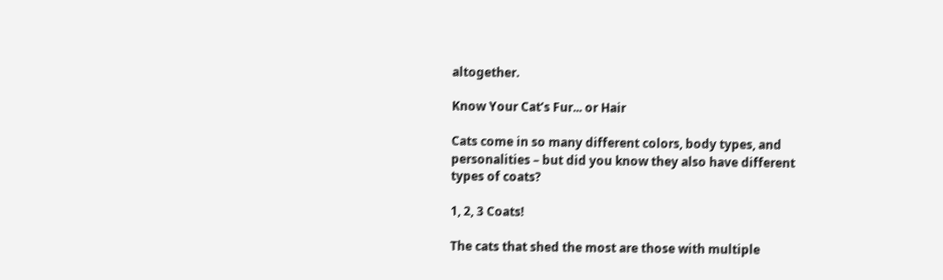altogether.

Know Your Cat’s Fur... or Hair

Cats come in so many different colors, body types, and personalities – but did you know they also have different types of coats?

1, 2, 3 Coats!

The cats that shed the most are those with multiple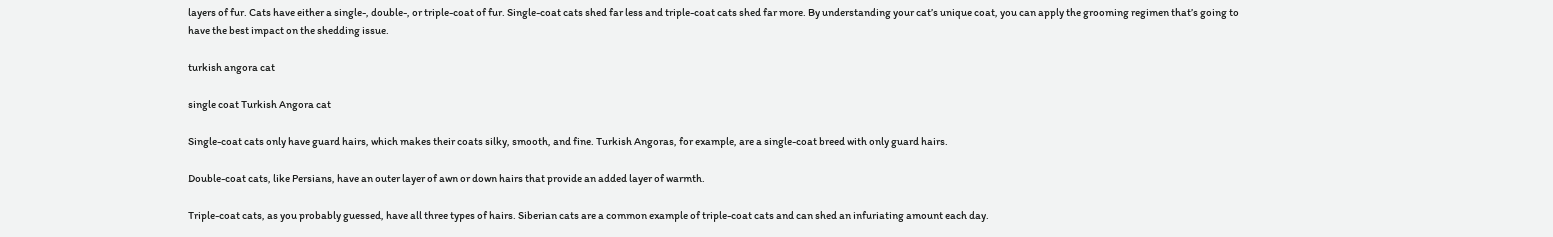layers of fur. Cats have either a single-, double-, or triple-coat of fur. Single-coat cats shed far less and triple-coat cats shed far more. By understanding your cat’s unique coat, you can apply the grooming regimen that’s going to have the best impact on the shedding issue.

turkish angora cat

single coat Turkish Angora cat

Single-coat cats only have guard hairs, which makes their coats silky, smooth, and fine. Turkish Angoras, for example, are a single-coat breed with only guard hairs.

Double-coat cats, like Persians, have an outer layer of awn or down hairs that provide an added layer of warmth.

Triple-coat cats, as you probably guessed, have all three types of hairs. Siberian cats are a common example of triple-coat cats and can shed an infuriating amount each day.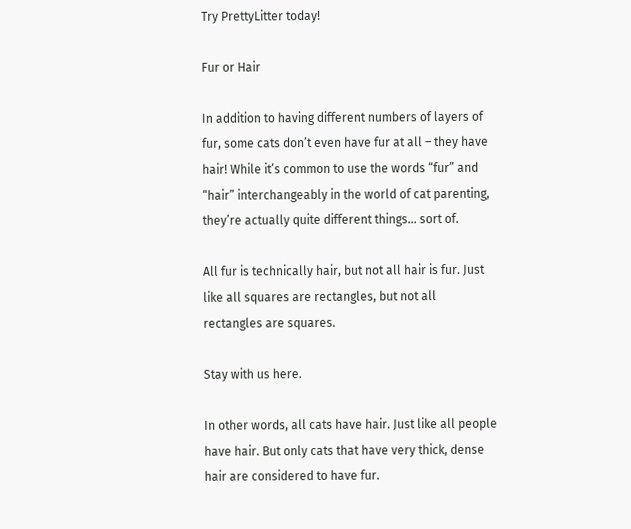Try PrettyLitter today!

Fur or Hair

In addition to having different numbers of layers of fur, some cats don’t even have fur at all – they have hair! While it’s common to use the words “fur” and “hair” interchangeably in the world of cat parenting, they’re actually quite different things... sort of.

All fur is technically hair, but not all hair is fur. Just like all squares are rectangles, but not all rectangles are squares.

Stay with us here.

In other words, all cats have hair. Just like all people have hair. But only cats that have very thick, dense hair are considered to have fur.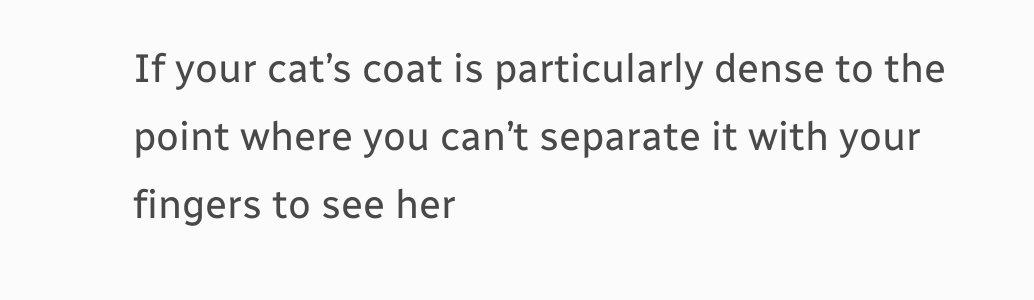If your cat’s coat is particularly dense to the point where you can’t separate it with your fingers to see her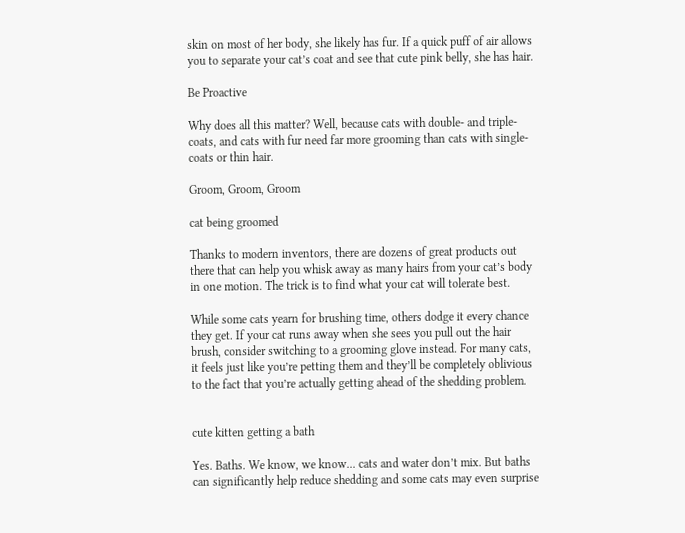skin on most of her body, she likely has fur. If a quick puff of air allows you to separate your cat’s coat and see that cute pink belly, she has hair.

Be Proactive

Why does all this matter? Well, because cats with double- and triple-coats, and cats with fur need far more grooming than cats with single-coats or thin hair.

Groom, Groom, Groom

cat being groomed

Thanks to modern inventors, there are dozens of great products out there that can help you whisk away as many hairs from your cat’s body in one motion. The trick is to find what your cat will tolerate best.

While some cats yearn for brushing time, others dodge it every chance they get. If your cat runs away when she sees you pull out the hair brush, consider switching to a grooming glove instead. For many cats, it feels just like you’re petting them and they’ll be completely oblivious to the fact that you’re actually getting ahead of the shedding problem.


cute kitten getting a bath

Yes. Baths. We know, we know... cats and water don’t mix. But baths can significantly help reduce shedding and some cats may even surprise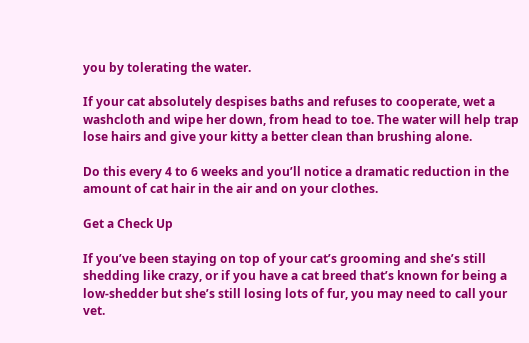you by tolerating the water.

If your cat absolutely despises baths and refuses to cooperate, wet a washcloth and wipe her down, from head to toe. The water will help trap lose hairs and give your kitty a better clean than brushing alone.

Do this every 4 to 6 weeks and you’ll notice a dramatic reduction in the amount of cat hair in the air and on your clothes.

Get a Check Up

If you’ve been staying on top of your cat’s grooming and she’s still shedding like crazy, or if you have a cat breed that’s known for being a low-shedder but she’s still losing lots of fur, you may need to call your vet.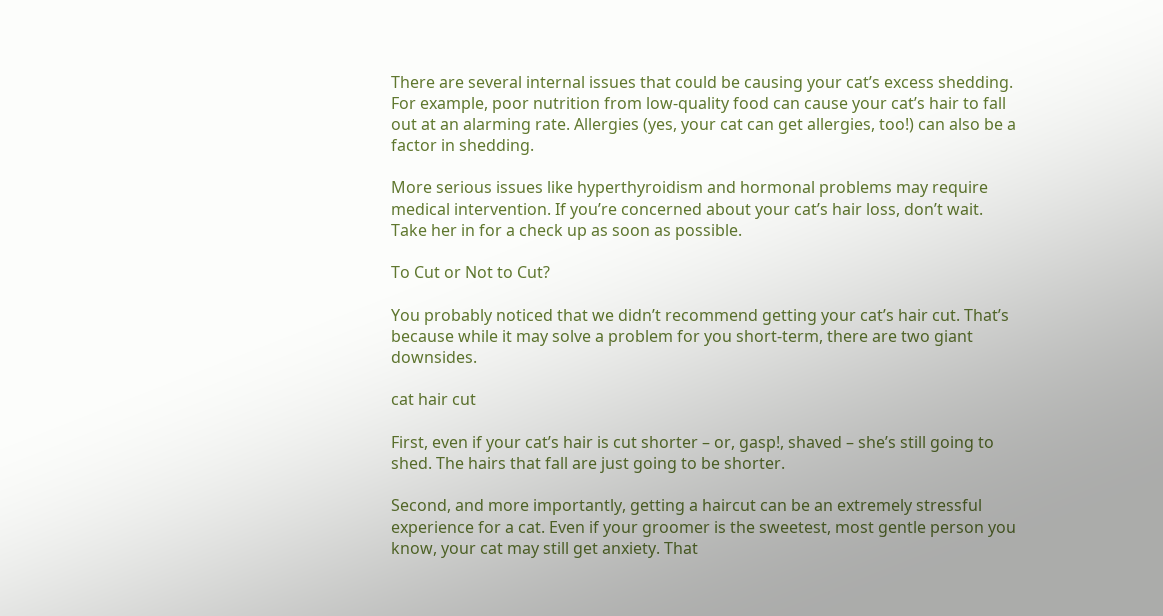There are several internal issues that could be causing your cat’s excess shedding. For example, poor nutrition from low-quality food can cause your cat’s hair to fall out at an alarming rate. Allergies (yes, your cat can get allergies, too!) can also be a factor in shedding.

More serious issues like hyperthyroidism and hormonal problems may require medical intervention. If you’re concerned about your cat’s hair loss, don’t wait. Take her in for a check up as soon as possible.

To Cut or Not to Cut?

You probably noticed that we didn’t recommend getting your cat’s hair cut. That’s because while it may solve a problem for you short-term, there are two giant downsides.

cat hair cut

First, even if your cat’s hair is cut shorter – or, gasp!, shaved – she’s still going to shed. The hairs that fall are just going to be shorter.

Second, and more importantly, getting a haircut can be an extremely stressful experience for a cat. Even if your groomer is the sweetest, most gentle person you know, your cat may still get anxiety. That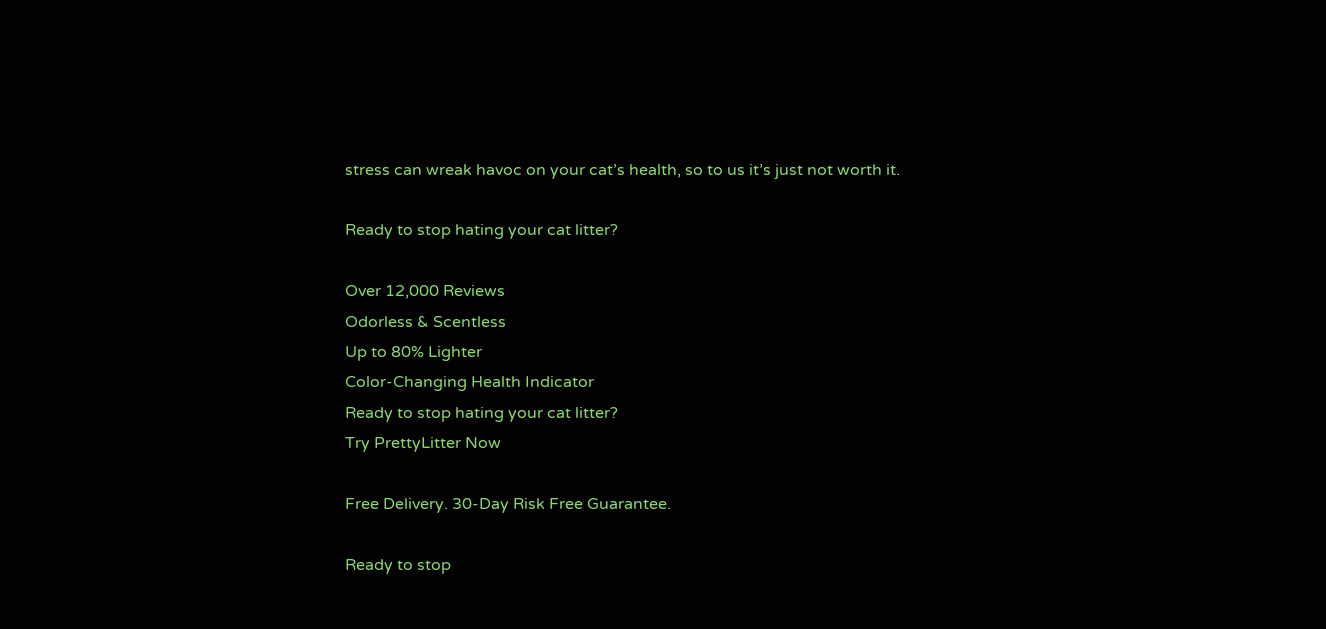stress can wreak havoc on your cat’s health, so to us it’s just not worth it.

Ready to stop hating your cat litter?

Over 12,000 Reviews
Odorless & Scentless
Up to 80% Lighter
Color-Changing Health Indicator
Ready to stop hating your cat litter?
Try PrettyLitter Now

Free Delivery. 30-Day Risk Free Guarantee.

Ready to stop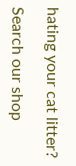hating your cat litter?

Search our shop